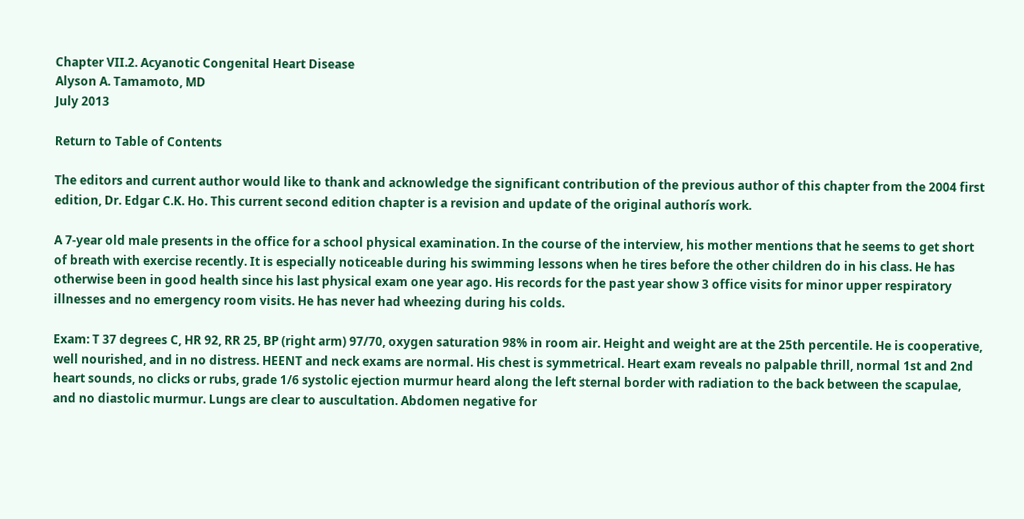Chapter VII.2. Acyanotic Congenital Heart Disease
Alyson A. Tamamoto, MD
July 2013

Return to Table of Contents

The editors and current author would like to thank and acknowledge the significant contribution of the previous author of this chapter from the 2004 first edition, Dr. Edgar C.K. Ho. This current second edition chapter is a revision and update of the original authorís work.

A 7-year old male presents in the office for a school physical examination. In the course of the interview, his mother mentions that he seems to get short of breath with exercise recently. It is especially noticeable during his swimming lessons when he tires before the other children do in his class. He has otherwise been in good health since his last physical exam one year ago. His records for the past year show 3 office visits for minor upper respiratory illnesses and no emergency room visits. He has never had wheezing during his colds.

Exam: T 37 degrees C, HR 92, RR 25, BP (right arm) 97/70, oxygen saturation 98% in room air. Height and weight are at the 25th percentile. He is cooperative, well nourished, and in no distress. HEENT and neck exams are normal. His chest is symmetrical. Heart exam reveals no palpable thrill, normal 1st and 2nd heart sounds, no clicks or rubs, grade 1/6 systolic ejection murmur heard along the left sternal border with radiation to the back between the scapulae, and no diastolic murmur. Lungs are clear to auscultation. Abdomen negative for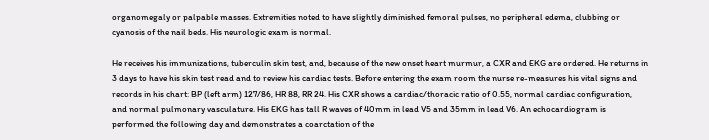organomegaly or palpable masses. Extremities noted to have slightly diminished femoral pulses, no peripheral edema, clubbing or cyanosis of the nail beds. His neurologic exam is normal.

He receives his immunizations, tuberculin skin test, and, because of the new onset heart murmur, a CXR and EKG are ordered. He returns in 3 days to have his skin test read and to review his cardiac tests. Before entering the exam room the nurse re-measures his vital signs and records in his chart: BP (left arm) 127/86, HR 88, RR 24. His CXR shows a cardiac/thoracic ratio of 0.55, normal cardiac configuration, and normal pulmonary vasculature. His EKG has tall R waves of 40mm in lead V5 and 35mm in lead V6. An echocardiogram is performed the following day and demonstrates a coarctation of the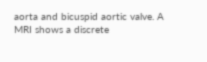aorta and bicuspid aortic valve. A MRI shows a discrete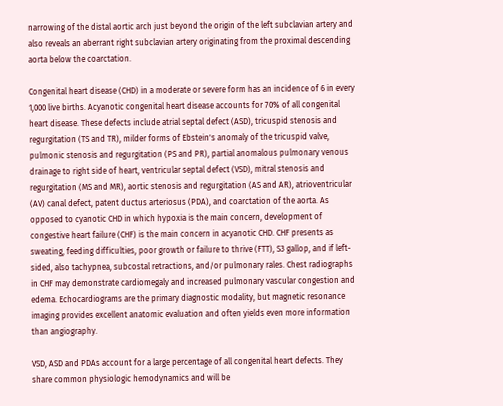narrowing of the distal aortic arch just beyond the origin of the left subclavian artery and also reveals an aberrant right subclavian artery originating from the proximal descending aorta below the coarctation.

Congenital heart disease (CHD) in a moderate or severe form has an incidence of 6 in every 1,000 live births. Acyanotic congenital heart disease accounts for 70% of all congenital heart disease. These defects include atrial septal defect (ASD), tricuspid stenosis and regurgitation (TS and TR), milder forms of Ebstein's anomaly of the tricuspid valve, pulmonic stenosis and regurgitation (PS and PR), partial anomalous pulmonary venous drainage to right side of heart, ventricular septal defect (VSD), mitral stenosis and regurgitation (MS and MR), aortic stenosis and regurgitation (AS and AR), atrioventricular (AV) canal defect, patent ductus arteriosus (PDA), and coarctation of the aorta. As opposed to cyanotic CHD in which hypoxia is the main concern, development of congestive heart failure (CHF) is the main concern in acyanotic CHD. CHF presents as sweating, feeding difficulties, poor growth or failure to thrive (FTT), S3 gallop, and if left-sided, also tachypnea, subcostal retractions, and/or pulmonary rales. Chest radiographs in CHF may demonstrate cardiomegaly and increased pulmonary vascular congestion and edema. Echocardiograms are the primary diagnostic modality, but magnetic resonance imaging provides excellent anatomic evaluation and often yields even more information than angiography.

VSD, ASD and PDAs account for a large percentage of all congenital heart defects. They share common physiologic hemodynamics and will be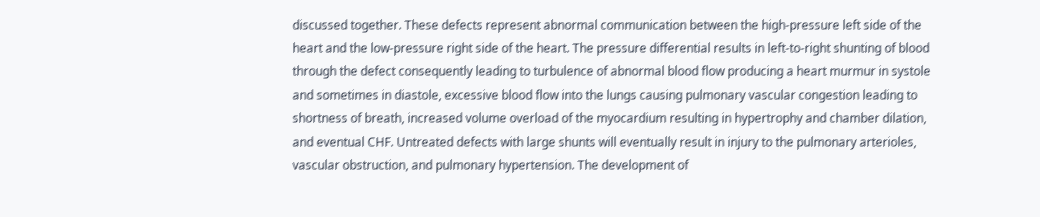discussed together. These defects represent abnormal communication between the high-pressure left side of the heart and the low-pressure right side of the heart. The pressure differential results in left-to-right shunting of blood through the defect consequently leading to turbulence of abnormal blood flow producing a heart murmur in systole and sometimes in diastole, excessive blood flow into the lungs causing pulmonary vascular congestion leading to shortness of breath, increased volume overload of the myocardium resulting in hypertrophy and chamber dilation, and eventual CHF. Untreated defects with large shunts will eventually result in injury to the pulmonary arterioles, vascular obstruction, and pulmonary hypertension. The development of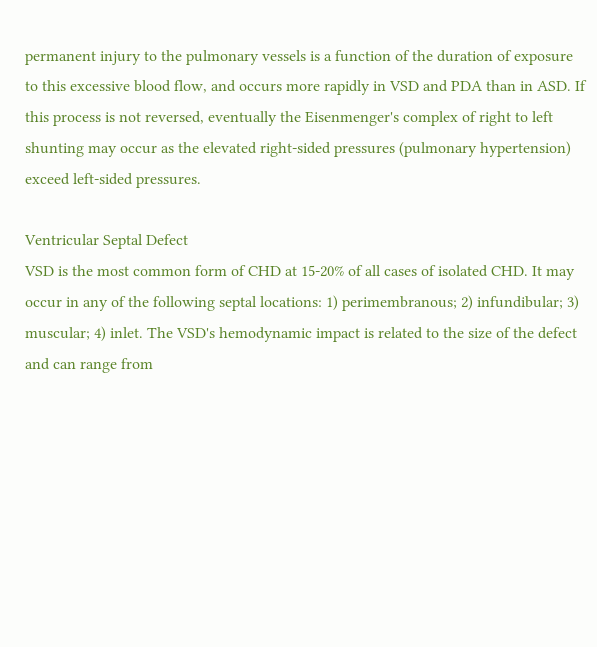permanent injury to the pulmonary vessels is a function of the duration of exposure to this excessive blood flow, and occurs more rapidly in VSD and PDA than in ASD. If this process is not reversed, eventually the Eisenmenger's complex of right to left shunting may occur as the elevated right-sided pressures (pulmonary hypertension) exceed left-sided pressures.

Ventricular Septal Defect
VSD is the most common form of CHD at 15-20% of all cases of isolated CHD. It may occur in any of the following septal locations: 1) perimembranous; 2) infundibular; 3) muscular; 4) inlet. The VSD's hemodynamic impact is related to the size of the defect and can range from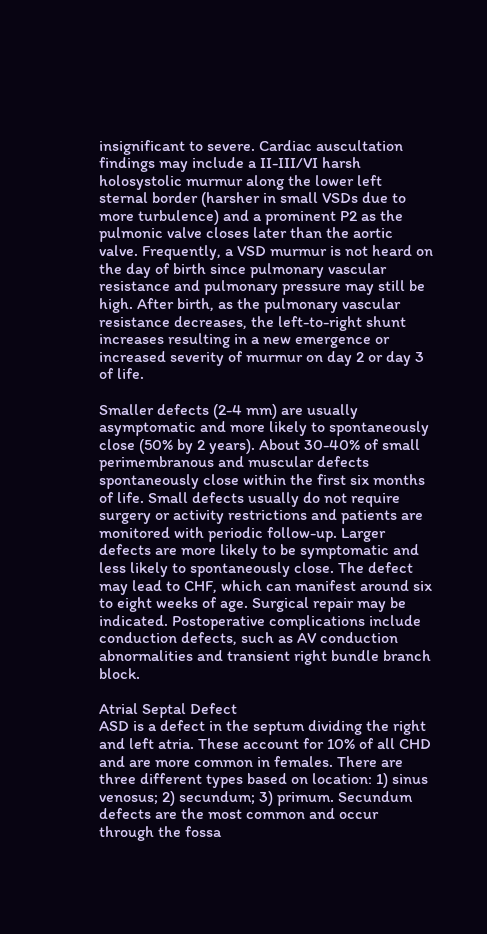insignificant to severe. Cardiac auscultation findings may include a II-III/VI harsh holosystolic murmur along the lower left sternal border (harsher in small VSDs due to more turbulence) and a prominent P2 as the pulmonic valve closes later than the aortic valve. Frequently, a VSD murmur is not heard on the day of birth since pulmonary vascular resistance and pulmonary pressure may still be high. After birth, as the pulmonary vascular resistance decreases, the left-to-right shunt increases resulting in a new emergence or increased severity of murmur on day 2 or day 3 of life.

Smaller defects (2-4 mm) are usually asymptomatic and more likely to spontaneously close (50% by 2 years). About 30-40% of small perimembranous and muscular defects spontaneously close within the first six months of life. Small defects usually do not require surgery or activity restrictions and patients are monitored with periodic follow-up. Larger defects are more likely to be symptomatic and less likely to spontaneously close. The defect may lead to CHF, which can manifest around six to eight weeks of age. Surgical repair may be indicated. Postoperative complications include conduction defects, such as AV conduction abnormalities and transient right bundle branch block.

Atrial Septal Defect
ASD is a defect in the septum dividing the right and left atria. These account for 10% of all CHD and are more common in females. There are three different types based on location: 1) sinus venosus; 2) secundum; 3) primum. Secundum defects are the most common and occur through the fossa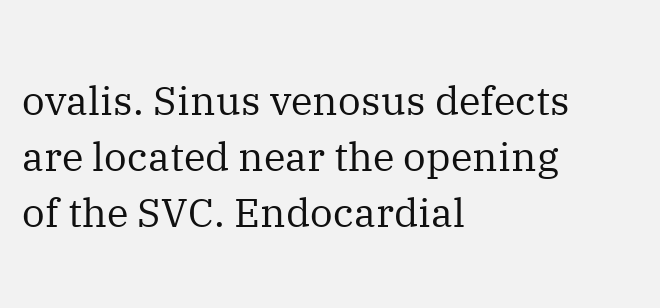ovalis. Sinus venosus defects are located near the opening of the SVC. Endocardial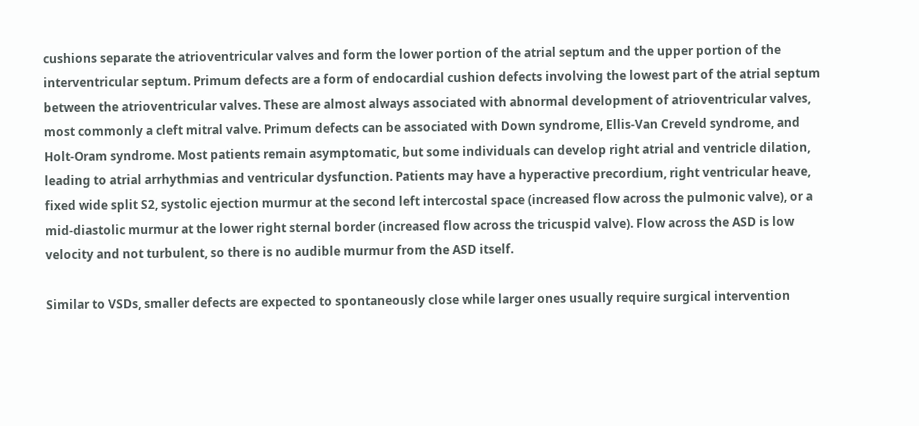cushions separate the atrioventricular valves and form the lower portion of the atrial septum and the upper portion of the interventricular septum. Primum defects are a form of endocardial cushion defects involving the lowest part of the atrial septum between the atrioventricular valves. These are almost always associated with abnormal development of atrioventricular valves, most commonly a cleft mitral valve. Primum defects can be associated with Down syndrome, Ellis-Van Creveld syndrome, and Holt-Oram syndrome. Most patients remain asymptomatic, but some individuals can develop right atrial and ventricle dilation, leading to atrial arrhythmias and ventricular dysfunction. Patients may have a hyperactive precordium, right ventricular heave, fixed wide split S2, systolic ejection murmur at the second left intercostal space (increased flow across the pulmonic valve), or a mid-diastolic murmur at the lower right sternal border (increased flow across the tricuspid valve). Flow across the ASD is low velocity and not turbulent, so there is no audible murmur from the ASD itself.

Similar to VSDs, smaller defects are expected to spontaneously close while larger ones usually require surgical intervention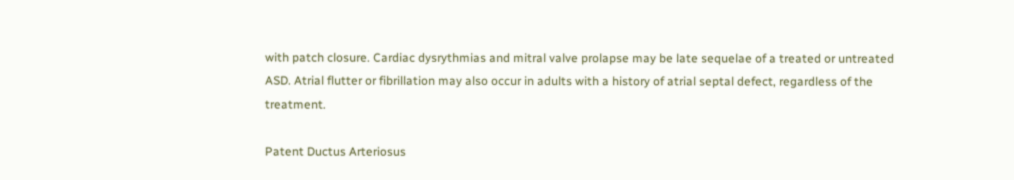with patch closure. Cardiac dysrythmias and mitral valve prolapse may be late sequelae of a treated or untreated ASD. Atrial flutter or fibrillation may also occur in adults with a history of atrial septal defect, regardless of the treatment.

Patent Ductus Arteriosus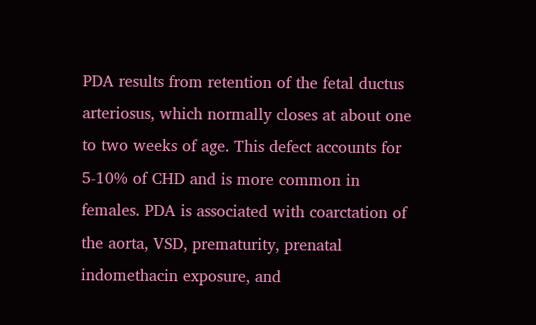PDA results from retention of the fetal ductus arteriosus, which normally closes at about one to two weeks of age. This defect accounts for 5-10% of CHD and is more common in females. PDA is associated with coarctation of the aorta, VSD, prematurity, prenatal indomethacin exposure, and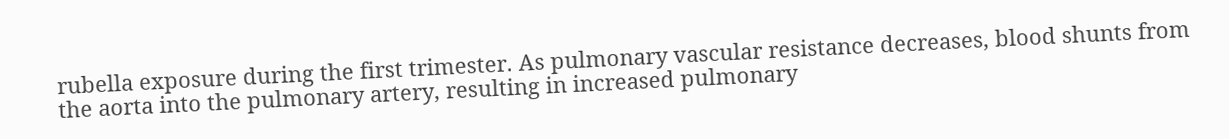rubella exposure during the first trimester. As pulmonary vascular resistance decreases, blood shunts from the aorta into the pulmonary artery, resulting in increased pulmonary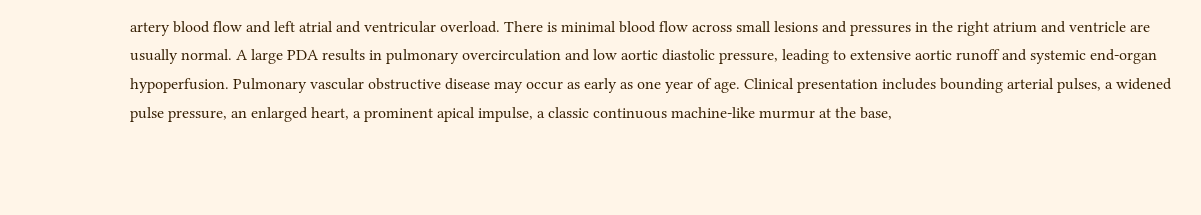artery blood flow and left atrial and ventricular overload. There is minimal blood flow across small lesions and pressures in the right atrium and ventricle are usually normal. A large PDA results in pulmonary overcirculation and low aortic diastolic pressure, leading to extensive aortic runoff and systemic end-organ hypoperfusion. Pulmonary vascular obstructive disease may occur as early as one year of age. Clinical presentation includes bounding arterial pulses, a widened pulse pressure, an enlarged heart, a prominent apical impulse, a classic continuous machine-like murmur at the base,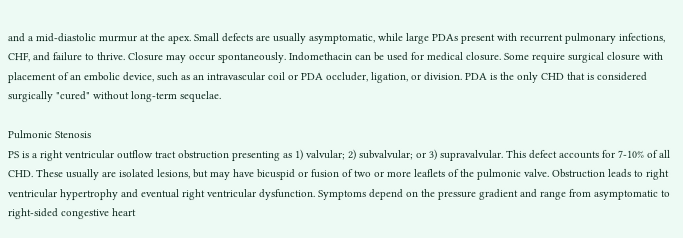and a mid-diastolic murmur at the apex. Small defects are usually asymptomatic, while large PDAs present with recurrent pulmonary infections, CHF, and failure to thrive. Closure may occur spontaneously. Indomethacin can be used for medical closure. Some require surgical closure with placement of an embolic device, such as an intravascular coil or PDA occluder, ligation, or division. PDA is the only CHD that is considered surgically "cured" without long-term sequelae.

Pulmonic Stenosis
PS is a right ventricular outflow tract obstruction presenting as 1) valvular; 2) subvalvular; or 3) supravalvular. This defect accounts for 7-10% of all CHD. These usually are isolated lesions, but may have bicuspid or fusion of two or more leaflets of the pulmonic valve. Obstruction leads to right ventricular hypertrophy and eventual right ventricular dysfunction. Symptoms depend on the pressure gradient and range from asymptomatic to right-sided congestive heart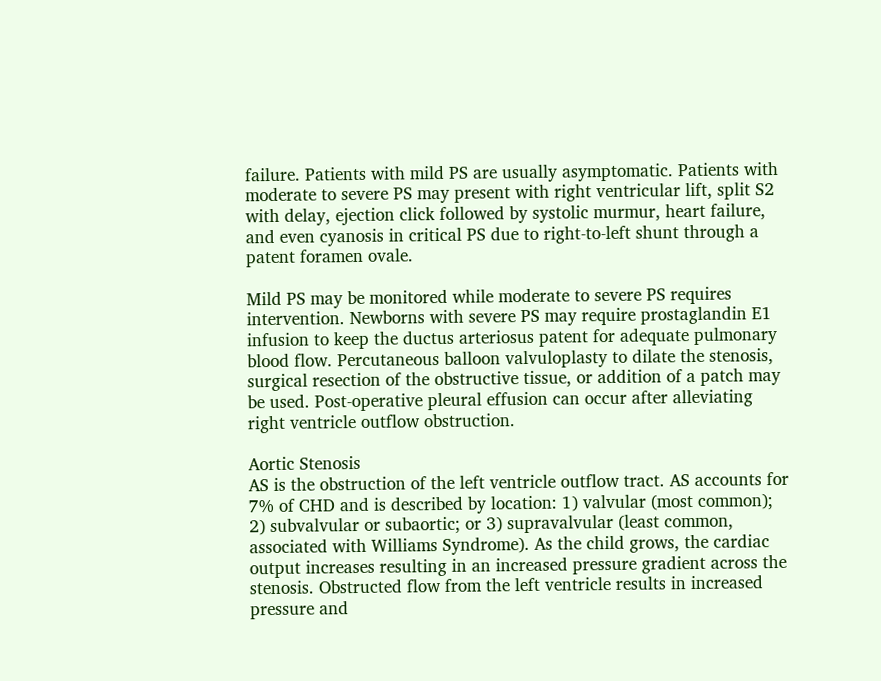failure. Patients with mild PS are usually asymptomatic. Patients with moderate to severe PS may present with right ventricular lift, split S2 with delay, ejection click followed by systolic murmur, heart failure, and even cyanosis in critical PS due to right-to-left shunt through a patent foramen ovale.

Mild PS may be monitored while moderate to severe PS requires intervention. Newborns with severe PS may require prostaglandin E1 infusion to keep the ductus arteriosus patent for adequate pulmonary blood flow. Percutaneous balloon valvuloplasty to dilate the stenosis, surgical resection of the obstructive tissue, or addition of a patch may be used. Post-operative pleural effusion can occur after alleviating right ventricle outflow obstruction.

Aortic Stenosis
AS is the obstruction of the left ventricle outflow tract. AS accounts for 7% of CHD and is described by location: 1) valvular (most common); 2) subvalvular or subaortic; or 3) supravalvular (least common, associated with Williams Syndrome). As the child grows, the cardiac output increases resulting in an increased pressure gradient across the stenosis. Obstructed flow from the left ventricle results in increased pressure and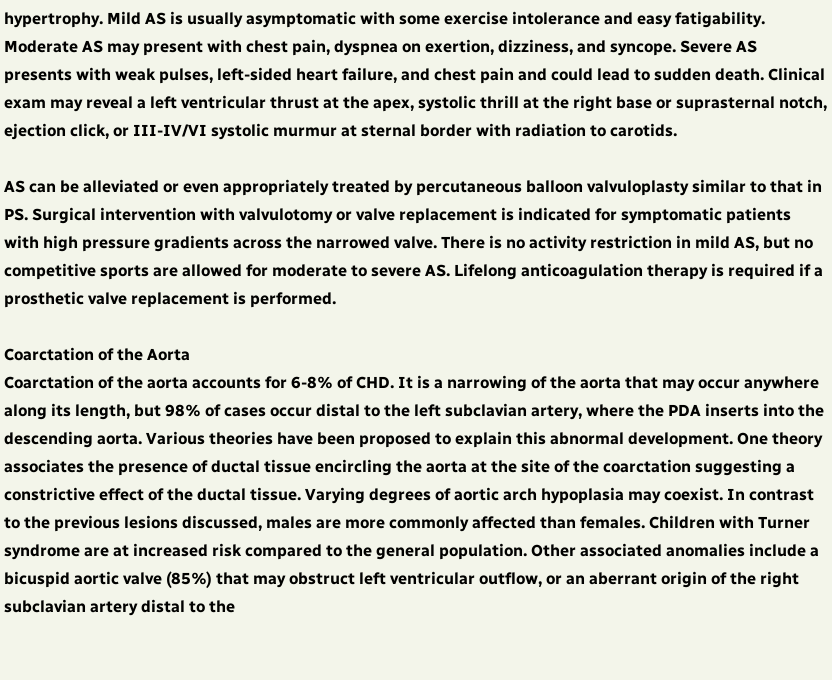hypertrophy. Mild AS is usually asymptomatic with some exercise intolerance and easy fatigability. Moderate AS may present with chest pain, dyspnea on exertion, dizziness, and syncope. Severe AS presents with weak pulses, left-sided heart failure, and chest pain and could lead to sudden death. Clinical exam may reveal a left ventricular thrust at the apex, systolic thrill at the right base or suprasternal notch, ejection click, or III-IV/VI systolic murmur at sternal border with radiation to carotids.

AS can be alleviated or even appropriately treated by percutaneous balloon valvuloplasty similar to that in PS. Surgical intervention with valvulotomy or valve replacement is indicated for symptomatic patients with high pressure gradients across the narrowed valve. There is no activity restriction in mild AS, but no competitive sports are allowed for moderate to severe AS. Lifelong anticoagulation therapy is required if a prosthetic valve replacement is performed.

Coarctation of the Aorta
Coarctation of the aorta accounts for 6-8% of CHD. It is a narrowing of the aorta that may occur anywhere along its length, but 98% of cases occur distal to the left subclavian artery, where the PDA inserts into the descending aorta. Various theories have been proposed to explain this abnormal development. One theory associates the presence of ductal tissue encircling the aorta at the site of the coarctation suggesting a constrictive effect of the ductal tissue. Varying degrees of aortic arch hypoplasia may coexist. In contrast to the previous lesions discussed, males are more commonly affected than females. Children with Turner syndrome are at increased risk compared to the general population. Other associated anomalies include a bicuspid aortic valve (85%) that may obstruct left ventricular outflow, or an aberrant origin of the right subclavian artery distal to the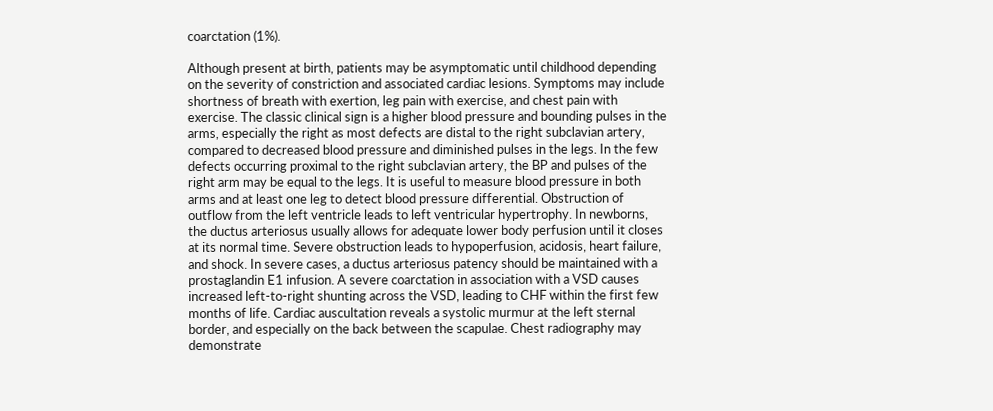coarctation (1%).

Although present at birth, patients may be asymptomatic until childhood depending on the severity of constriction and associated cardiac lesions. Symptoms may include shortness of breath with exertion, leg pain with exercise, and chest pain with exercise. The classic clinical sign is a higher blood pressure and bounding pulses in the arms, especially the right as most defects are distal to the right subclavian artery, compared to decreased blood pressure and diminished pulses in the legs. In the few defects occurring proximal to the right subclavian artery, the BP and pulses of the right arm may be equal to the legs. It is useful to measure blood pressure in both arms and at least one leg to detect blood pressure differential. Obstruction of outflow from the left ventricle leads to left ventricular hypertrophy. In newborns, the ductus arteriosus usually allows for adequate lower body perfusion until it closes at its normal time. Severe obstruction leads to hypoperfusion, acidosis, heart failure, and shock. In severe cases, a ductus arteriosus patency should be maintained with a prostaglandin E1 infusion. A severe coarctation in association with a VSD causes increased left-to-right shunting across the VSD, leading to CHF within the first few months of life. Cardiac auscultation reveals a systolic murmur at the left sternal border, and especially on the back between the scapulae. Chest radiography may demonstrate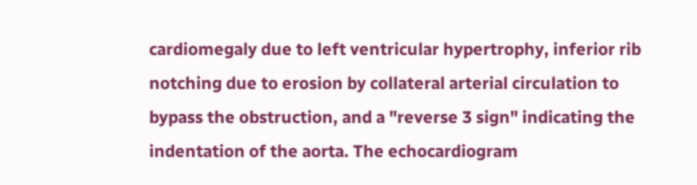cardiomegaly due to left ventricular hypertrophy, inferior rib notching due to erosion by collateral arterial circulation to bypass the obstruction, and a "reverse 3 sign" indicating the indentation of the aorta. The echocardiogram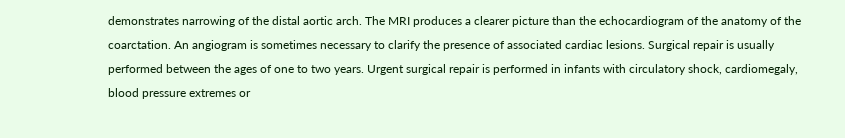demonstrates narrowing of the distal aortic arch. The MRI produces a clearer picture than the echocardiogram of the anatomy of the coarctation. An angiogram is sometimes necessary to clarify the presence of associated cardiac lesions. Surgical repair is usually performed between the ages of one to two years. Urgent surgical repair is performed in infants with circulatory shock, cardiomegaly, blood pressure extremes or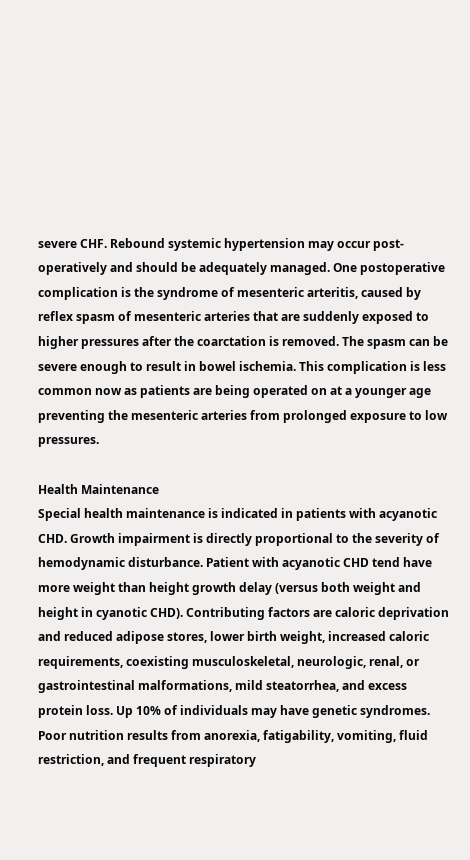severe CHF. Rebound systemic hypertension may occur post-operatively and should be adequately managed. One postoperative complication is the syndrome of mesenteric arteritis, caused by reflex spasm of mesenteric arteries that are suddenly exposed to higher pressures after the coarctation is removed. The spasm can be severe enough to result in bowel ischemia. This complication is less common now as patients are being operated on at a younger age preventing the mesenteric arteries from prolonged exposure to low pressures.

Health Maintenance
Special health maintenance is indicated in patients with acyanotic CHD. Growth impairment is directly proportional to the severity of hemodynamic disturbance. Patient with acyanotic CHD tend have more weight than height growth delay (versus both weight and height in cyanotic CHD). Contributing factors are caloric deprivation and reduced adipose stores, lower birth weight, increased caloric requirements, coexisting musculoskeletal, neurologic, renal, or gastrointestinal malformations, mild steatorrhea, and excess protein loss. Up 10% of individuals may have genetic syndromes. Poor nutrition results from anorexia, fatigability, vomiting, fluid restriction, and frequent respiratory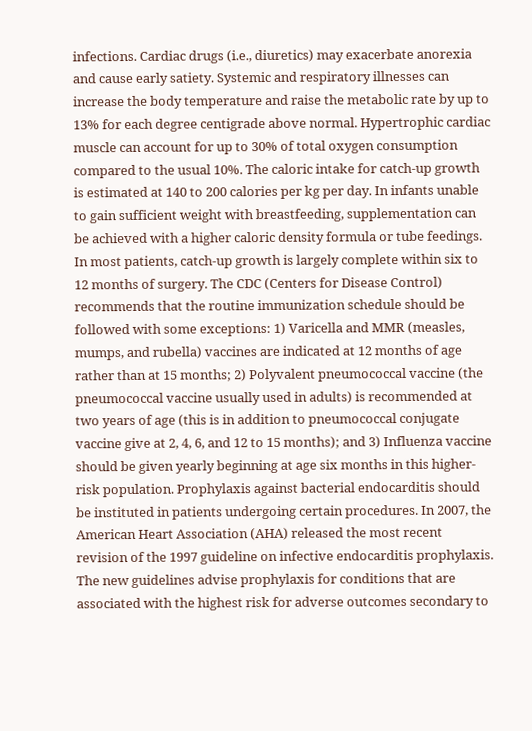infections. Cardiac drugs (i.e., diuretics) may exacerbate anorexia and cause early satiety. Systemic and respiratory illnesses can increase the body temperature and raise the metabolic rate by up to 13% for each degree centigrade above normal. Hypertrophic cardiac muscle can account for up to 30% of total oxygen consumption compared to the usual 10%. The caloric intake for catch-up growth is estimated at 140 to 200 calories per kg per day. In infants unable to gain sufficient weight with breastfeeding, supplementation can be achieved with a higher caloric density formula or tube feedings. In most patients, catch-up growth is largely complete within six to 12 months of surgery. The CDC (Centers for Disease Control) recommends that the routine immunization schedule should be followed with some exceptions: 1) Varicella and MMR (measles, mumps, and rubella) vaccines are indicated at 12 months of age rather than at 15 months; 2) Polyvalent pneumococcal vaccine (the pneumococcal vaccine usually used in adults) is recommended at two years of age (this is in addition to pneumococcal conjugate vaccine give at 2, 4, 6, and 12 to 15 months); and 3) Influenza vaccine should be given yearly beginning at age six months in this higher-risk population. Prophylaxis against bacterial endocarditis should be instituted in patients undergoing certain procedures. In 2007, the American Heart Association (AHA) released the most recent revision of the 1997 guideline on infective endocarditis prophylaxis. The new guidelines advise prophylaxis for conditions that are associated with the highest risk for adverse outcomes secondary to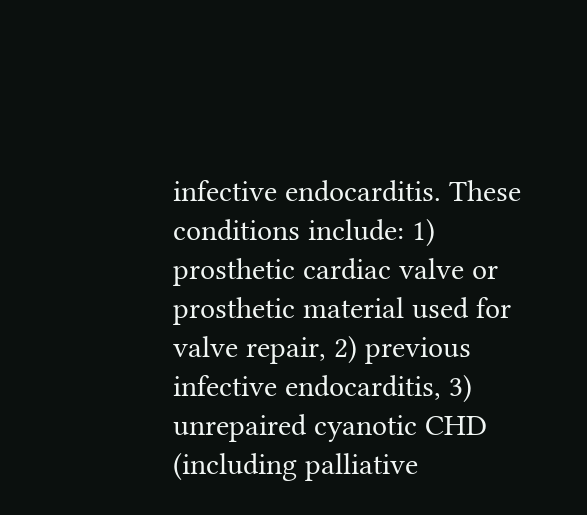infective endocarditis. These conditions include: 1) prosthetic cardiac valve or prosthetic material used for valve repair, 2) previous infective endocarditis, 3) unrepaired cyanotic CHD (including palliative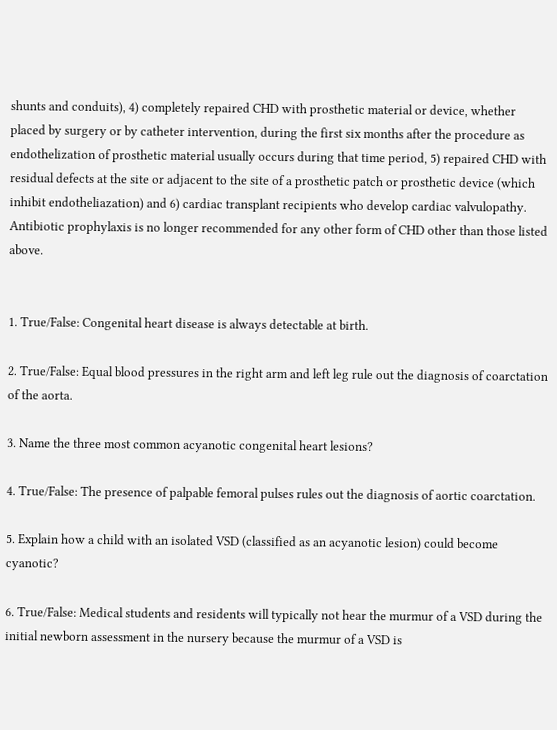shunts and conduits), 4) completely repaired CHD with prosthetic material or device, whether placed by surgery or by catheter intervention, during the first six months after the procedure as endothelization of prosthetic material usually occurs during that time period, 5) repaired CHD with residual defects at the site or adjacent to the site of a prosthetic patch or prosthetic device (which inhibit endotheliazation) and 6) cardiac transplant recipients who develop cardiac valvulopathy. Antibiotic prophylaxis is no longer recommended for any other form of CHD other than those listed above.


1. True/False: Congenital heart disease is always detectable at birth.

2. True/False: Equal blood pressures in the right arm and left leg rule out the diagnosis of coarctation of the aorta.

3. Name the three most common acyanotic congenital heart lesions?

4. True/False: The presence of palpable femoral pulses rules out the diagnosis of aortic coarctation.

5. Explain how a child with an isolated VSD (classified as an acyanotic lesion) could become cyanotic?

6. True/False: Medical students and residents will typically not hear the murmur of a VSD during the initial newborn assessment in the nursery because the murmur of a VSD is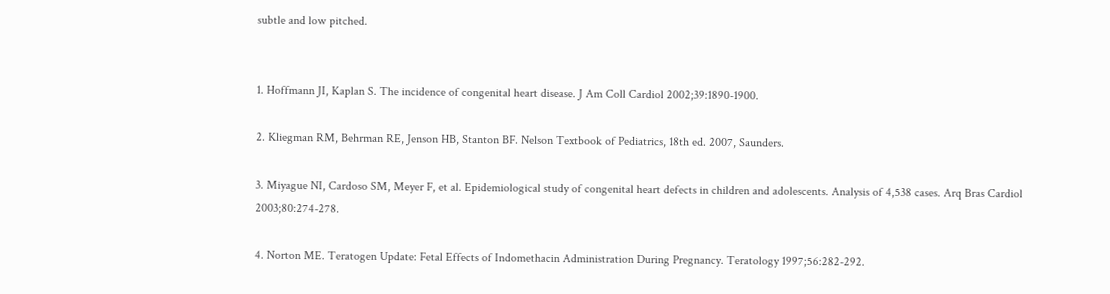subtle and low pitched.


1. Hoffmann JI, Kaplan S. The incidence of congenital heart disease. J Am Coll Cardiol 2002;39:1890-1900.

2. Kliegman RM, Behrman RE, Jenson HB, Stanton BF. Nelson Textbook of Pediatrics, 18th ed. 2007, Saunders.

3. Miyague NI, Cardoso SM, Meyer F, et al. Epidemiological study of congenital heart defects in children and adolescents. Analysis of 4,538 cases. Arq Bras Cardiol 2003;80:274-278.

4. Norton ME. Teratogen Update: Fetal Effects of Indomethacin Administration During Pregnancy. Teratology 1997;56:282-292.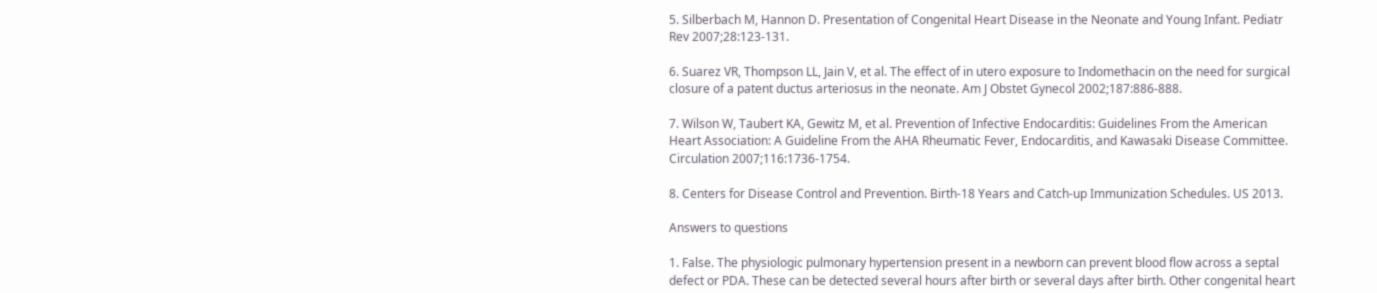5. Silberbach M, Hannon D. Presentation of Congenital Heart Disease in the Neonate and Young Infant. Pediatr Rev 2007;28:123-131.

6. Suarez VR, Thompson LL, Jain V, et al. The effect of in utero exposure to Indomethacin on the need for surgical closure of a patent ductus arteriosus in the neonate. Am J Obstet Gynecol 2002;187:886-888.

7. Wilson W, Taubert KA, Gewitz M, et al. Prevention of Infective Endocarditis: Guidelines From the American Heart Association: A Guideline From the AHA Rheumatic Fever, Endocarditis, and Kawasaki Disease Committee. Circulation 2007;116:1736-1754.

8. Centers for Disease Control and Prevention. Birth-18 Years and Catch-up Immunization Schedules. US 2013.

Answers to questions

1. False. The physiologic pulmonary hypertension present in a newborn can prevent blood flow across a septal defect or PDA. These can be detected several hours after birth or several days after birth. Other congenital heart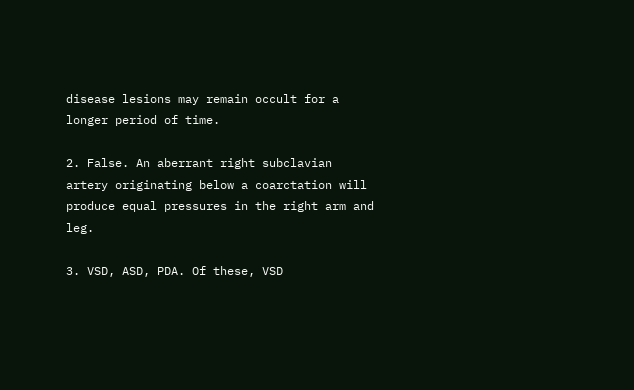disease lesions may remain occult for a longer period of time.

2. False. An aberrant right subclavian artery originating below a coarctation will produce equal pressures in the right arm and leg.

3. VSD, ASD, PDA. Of these, VSD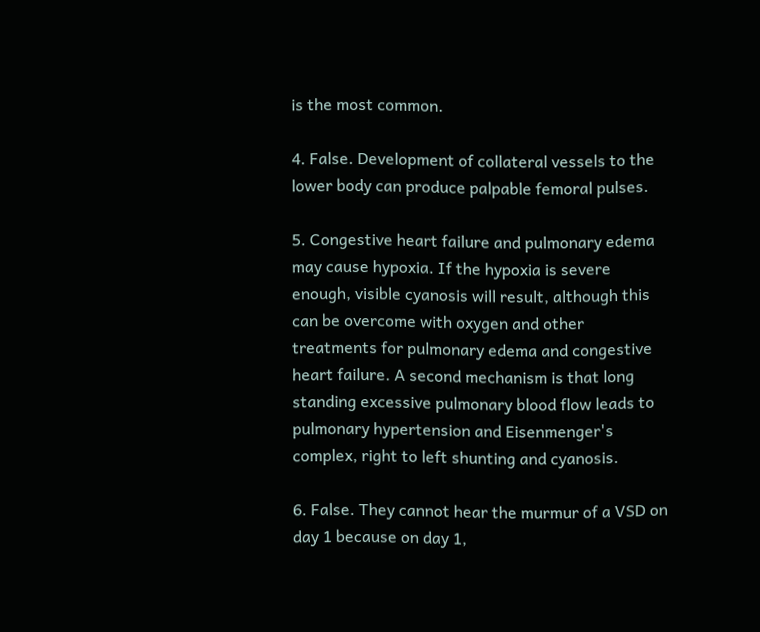is the most common.

4. False. Development of collateral vessels to the lower body can produce palpable femoral pulses.

5. Congestive heart failure and pulmonary edema may cause hypoxia. If the hypoxia is severe enough, visible cyanosis will result, although this can be overcome with oxygen and other treatments for pulmonary edema and congestive heart failure. A second mechanism is that long standing excessive pulmonary blood flow leads to pulmonary hypertension and Eisenmenger's complex, right to left shunting and cyanosis.

6. False. They cannot hear the murmur of a VSD on day 1 because on day 1,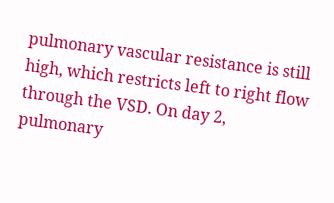pulmonary vascular resistance is still high, which restricts left to right flow through the VSD. On day 2, pulmonary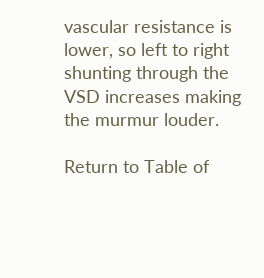vascular resistance is lower, so left to right shunting through the VSD increases making the murmur louder.

Return to Table of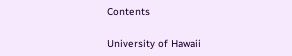Contents

University of Hawaii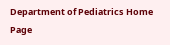Department of Pediatrics Home Page